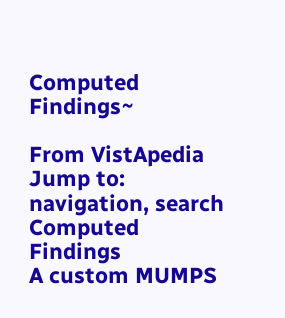Computed Findings~

From VistApedia
Jump to: navigation, search
Computed Findings
A custom MUMPS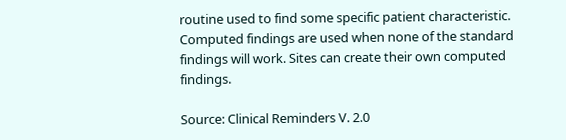routine used to find some specific patient characteristic. Computed findings are used when none of the standard findings will work. Sites can create their own computed findings.

Source: Clinical Reminders V. 2.0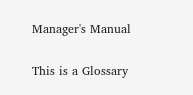Manager's Manual

This is a Glossary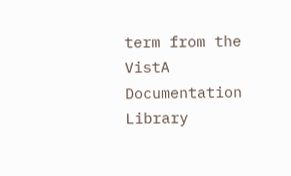term from the VistA Documentation Library